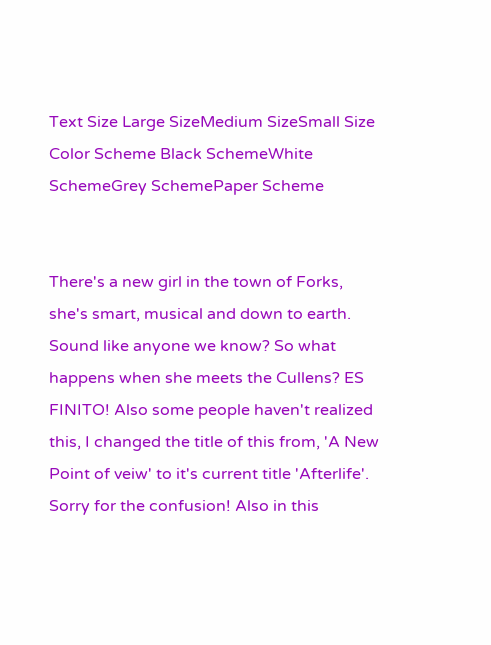Text Size Large SizeMedium SizeSmall Size    Color Scheme Black SchemeWhite SchemeGrey SchemePaper Scheme


There's a new girl in the town of Forks, she's smart, musical and down to earth. Sound like anyone we know? So what happens when she meets the Cullens? ES FINITO! Also some people haven't realized this, I changed the title of this from, 'A New Point of veiw' to it's current title 'Afterlife'. Sorry for the confusion! Also in this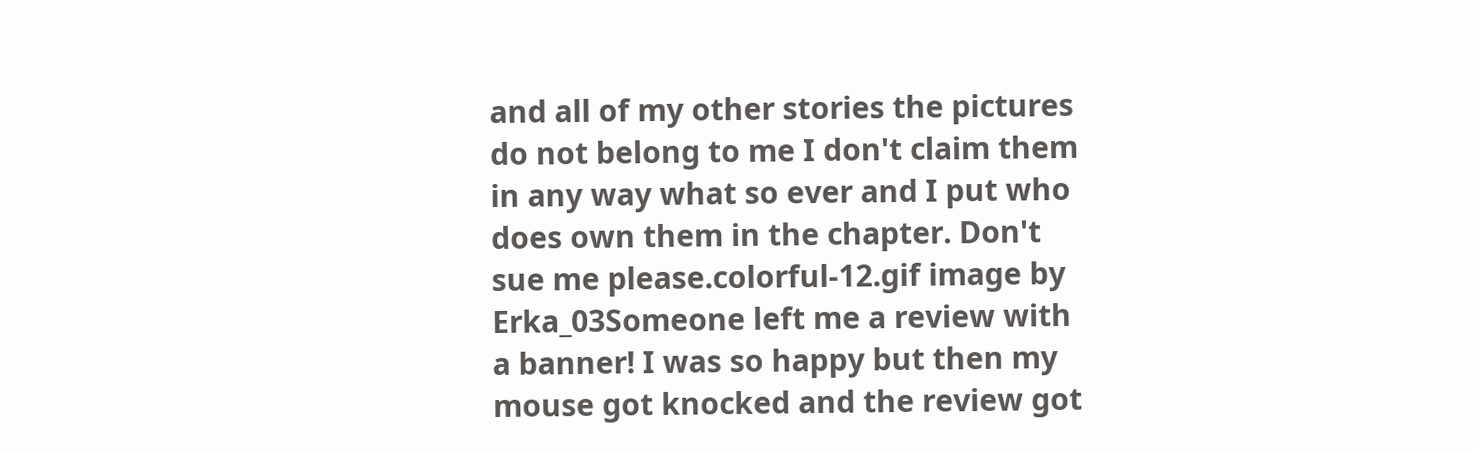and all of my other stories the pictures do not belong to me I don't claim them in any way what so ever and I put who does own them in the chapter. Don't sue me please.colorful-12.gif image by Erka_03Someone left me a review with a banner! I was so happy but then my mouse got knocked and the review got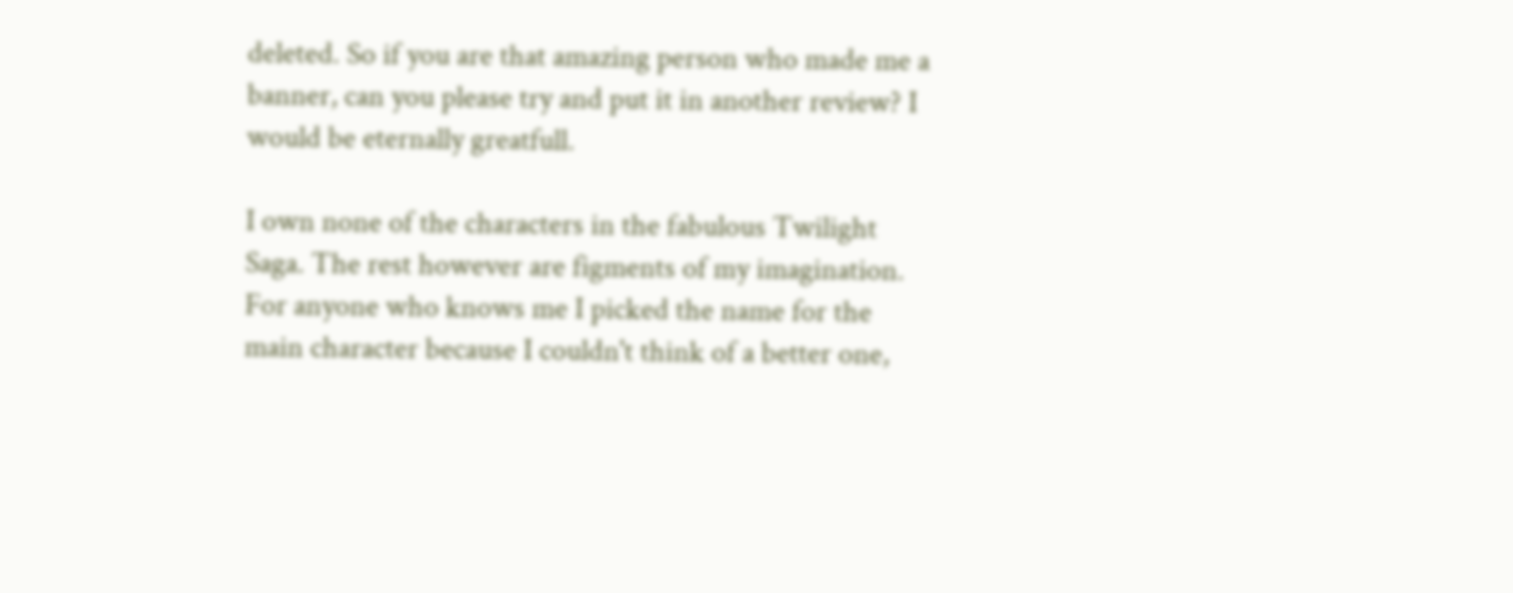deleted. So if you are that amazing person who made me a banner, can you please try and put it in another review? I would be eternally greatfull.

I own none of the characters in the fabulous Twilight Saga. The rest however are figments of my imagination. For anyone who knows me I picked the name for the main character because I couldn't think of a better one,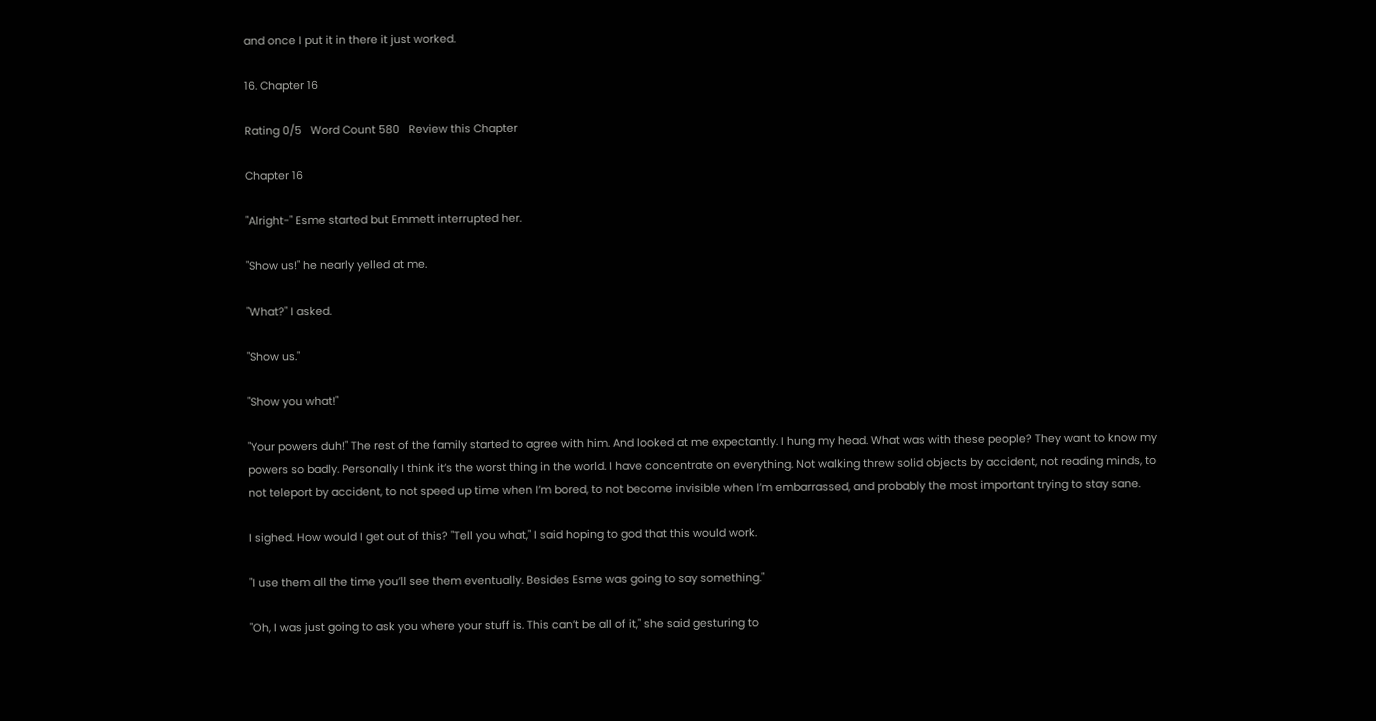and once I put it in there it just worked.

16. Chapter 16

Rating 0/5   Word Count 580   Review this Chapter

Chapter 16

"Alright-" Esme started but Emmett interrupted her.

"Show us!" he nearly yelled at me.

"What?" I asked.

"Show us."

"Show you what!"

"Your powers duh!" The rest of the family started to agree with him. And looked at me expectantly. I hung my head. What was with these people? They want to know my powers so badly. Personally I think it’s the worst thing in the world. I have concentrate on everything. Not walking threw solid objects by accident, not reading minds, to not teleport by accident, to not speed up time when I’m bored, to not become invisible when I’m embarrassed, and probably the most important trying to stay sane.

I sighed. How would I get out of this? "Tell you what," I said hoping to god that this would work.

"I use them all the time you’ll see them eventually. Besides Esme was going to say something."

"Oh, I was just going to ask you where your stuff is. This can’t be all of it," she said gesturing to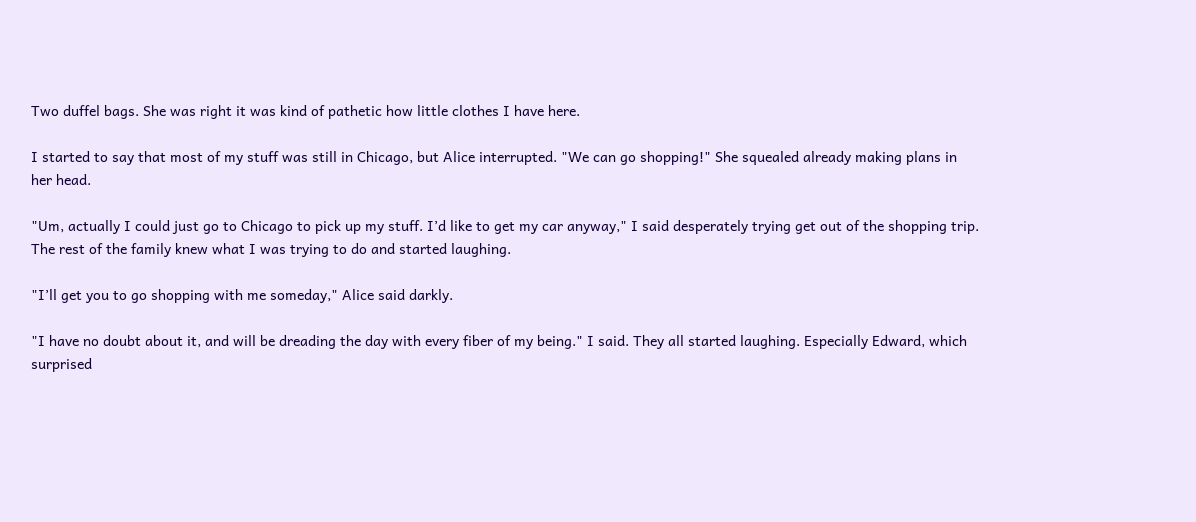Two duffel bags. She was right it was kind of pathetic how little clothes I have here.

I started to say that most of my stuff was still in Chicago, but Alice interrupted. "We can go shopping!" She squealed already making plans in her head.

"Um, actually I could just go to Chicago to pick up my stuff. I’d like to get my car anyway," I said desperately trying get out of the shopping trip. The rest of the family knew what I was trying to do and started laughing.

"I’ll get you to go shopping with me someday," Alice said darkly.

"I have no doubt about it, and will be dreading the day with every fiber of my being." I said. They all started laughing. Especially Edward, which surprised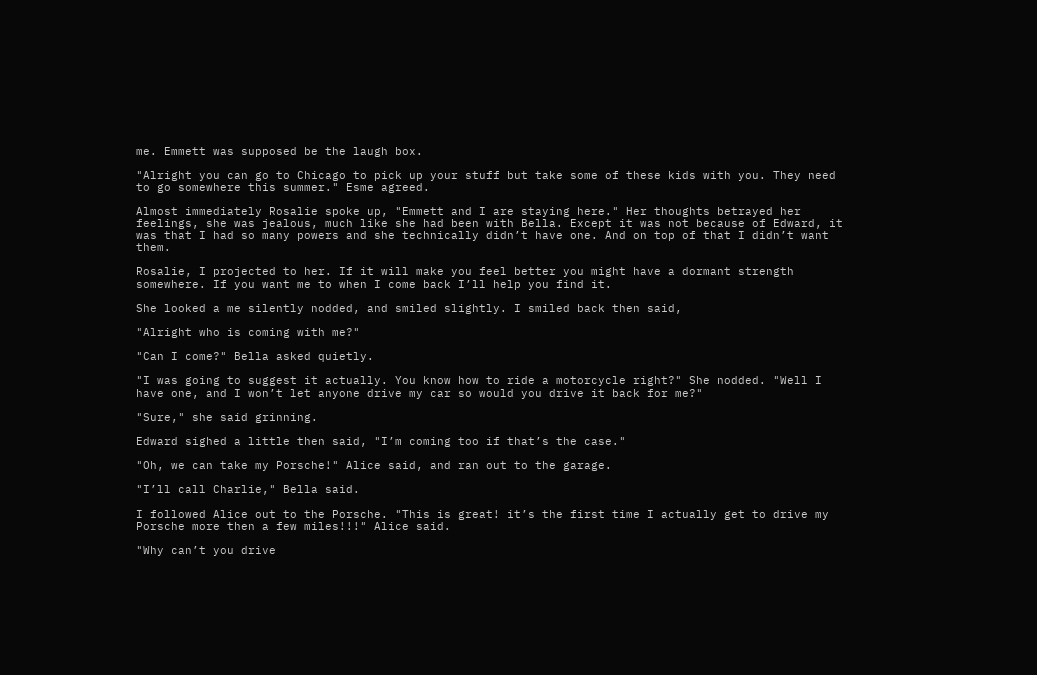me. Emmett was supposed be the laugh box.

"Alright you can go to Chicago to pick up your stuff but take some of these kids with you. They need to go somewhere this summer." Esme agreed.

Almost immediately Rosalie spoke up, "Emmett and I are staying here." Her thoughts betrayed her feelings, she was jealous, much like she had been with Bella. Except it was not because of Edward, it was that I had so many powers and she technically didn’t have one. And on top of that I didn’t want them.

Rosalie, I projected to her. If it will make you feel better you might have a dormant strength somewhere. If you want me to when I come back I’ll help you find it.

She looked a me silently nodded, and smiled slightly. I smiled back then said,

"Alright who is coming with me?"

"Can I come?" Bella asked quietly.

"I was going to suggest it actually. You know how to ride a motorcycle right?" She nodded. "Well I have one, and I won’t let anyone drive my car so would you drive it back for me?"

"Sure," she said grinning.

Edward sighed a little then said, "I’m coming too if that’s the case."

"Oh, we can take my Porsche!" Alice said, and ran out to the garage.

"I’ll call Charlie," Bella said.

I followed Alice out to the Porsche. "This is great! it’s the first time I actually get to drive my Porsche more then a few miles!!!" Alice said.

"Why can’t you drive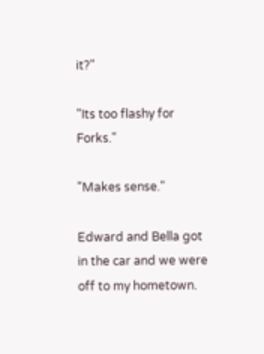it?"

"Its too flashy for Forks."

"Makes sense."

Edward and Bella got in the car and we were off to my hometown.